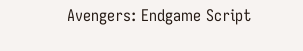Avengers: Endgame Script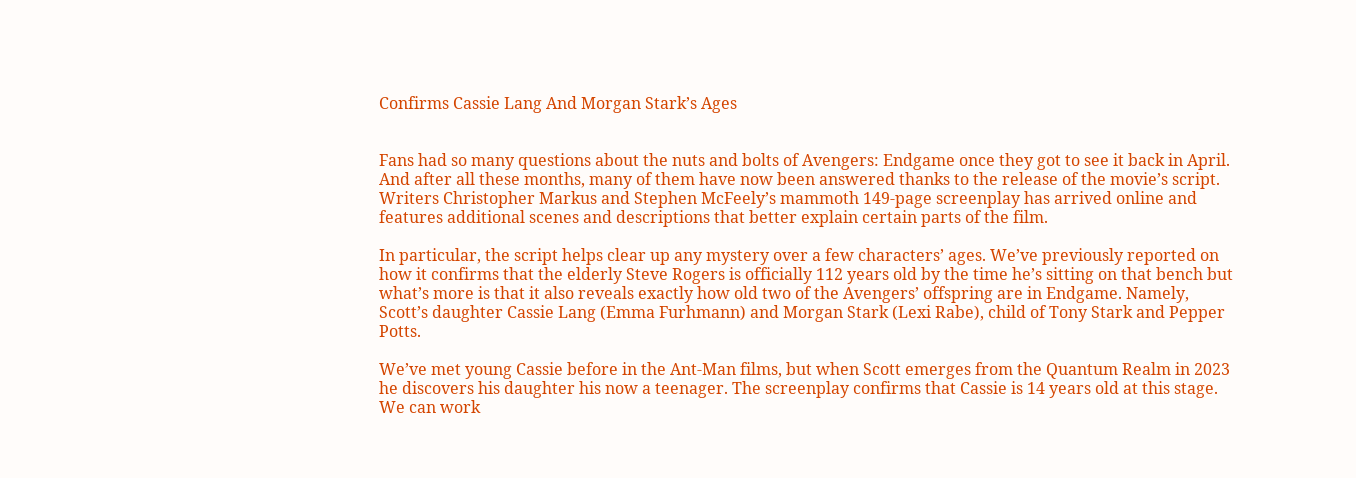Confirms Cassie Lang And Morgan Stark’s Ages


Fans had so many questions about the nuts and bolts of Avengers: Endgame once they got to see it back in April. And after all these months, many of them have now been answered thanks to the release of the movie’s script. Writers Christopher Markus and Stephen McFeely’s mammoth 149-page screenplay has arrived online and features additional scenes and descriptions that better explain certain parts of the film.

In particular, the script helps clear up any mystery over a few characters’ ages. We’ve previously reported on how it confirms that the elderly Steve Rogers is officially 112 years old by the time he’s sitting on that bench but what’s more is that it also reveals exactly how old two of the Avengers’ offspring are in Endgame. Namely, Scott’s daughter Cassie Lang (Emma Furhmann) and Morgan Stark (Lexi Rabe), child of Tony Stark and Pepper Potts.

We’ve met young Cassie before in the Ant-Man films, but when Scott emerges from the Quantum Realm in 2023 he discovers his daughter his now a teenager. The screenplay confirms that Cassie is 14 years old at this stage. We can work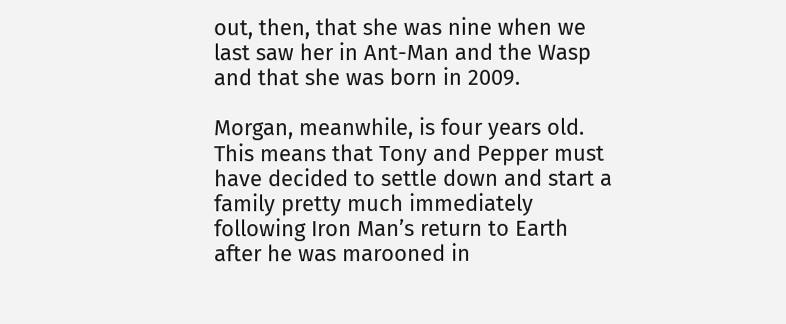out, then, that she was nine when we last saw her in Ant-Man and the Wasp and that she was born in 2009.

Morgan, meanwhile, is four years old. This means that Tony and Pepper must have decided to settle down and start a family pretty much immediately following Iron Man’s return to Earth after he was marooned in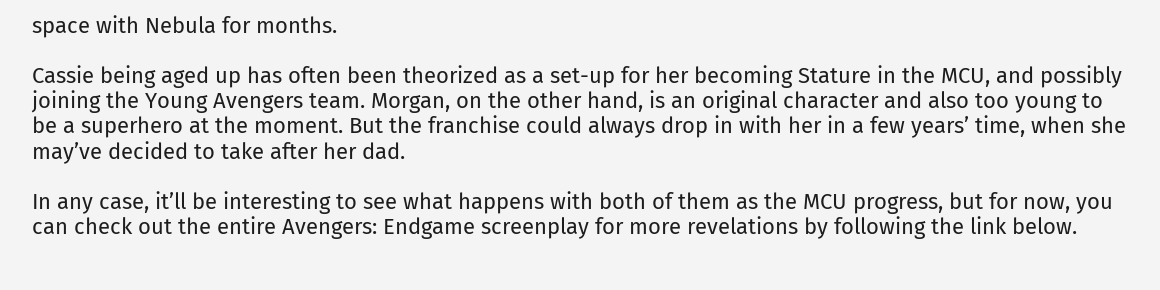space with Nebula for months.

Cassie being aged up has often been theorized as a set-up for her becoming Stature in the MCU, and possibly joining the Young Avengers team. Morgan, on the other hand, is an original character and also too young to be a superhero at the moment. But the franchise could always drop in with her in a few years’ time, when she may’ve decided to take after her dad.

In any case, it’ll be interesting to see what happens with both of them as the MCU progress, but for now, you can check out the entire Avengers: Endgame screenplay for more revelations by following the link below.